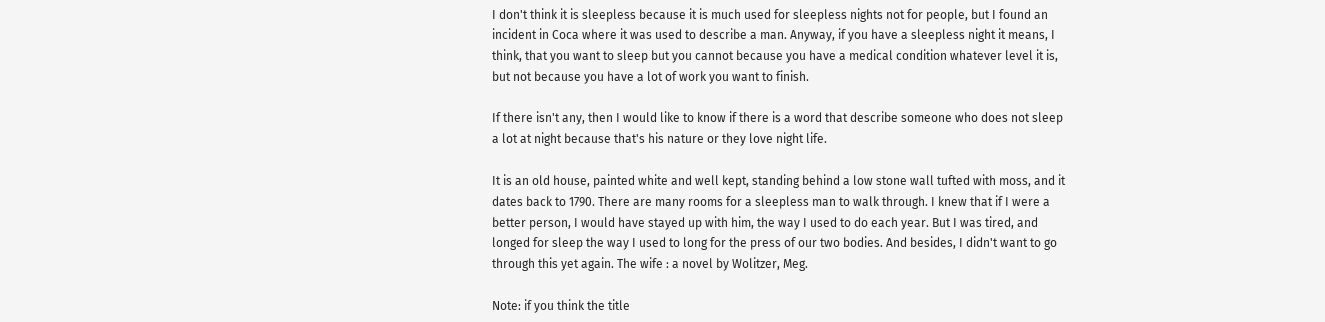I don't think it is sleepless because it is much used for sleepless nights not for people, but I found an incident in Coca where it was used to describe a man. Anyway, if you have a sleepless night it means, I think, that you want to sleep but you cannot because you have a medical condition whatever level it is, but not because you have a lot of work you want to finish.

If there isn't any, then I would like to know if there is a word that describe someone who does not sleep a lot at night because that's his nature or they love night life.

It is an old house, painted white and well kept, standing behind a low stone wall tufted with moss, and it dates back to 1790. There are many rooms for a sleepless man to walk through. I knew that if I were a better person, I would have stayed up with him, the way I used to do each year. But I was tired, and longed for sleep the way I used to long for the press of our two bodies. And besides, I didn't want to go through this yet again. The wife : a novel by Wolitzer, Meg.

Note: if you think the title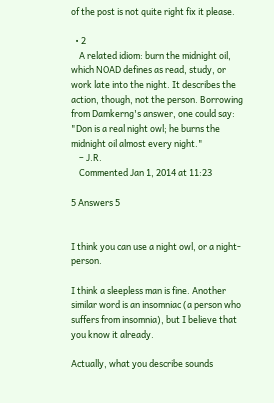of the post is not quite right fix it please.

  • 2
    A related idiom: burn the midnight oil, which NOAD defines as read, study, or work late into the night. It describes the action, though, not the person. Borrowing from Damkerng's answer, one could say: "Don is a real night owl; he burns the midnight oil almost every night."
    – J.R.
    Commented Jan 1, 2014 at 11:23

5 Answers 5


I think you can use a night owl, or a night-person.

I think a sleepless man is fine. Another similar word is an insomniac (a person who suffers from insomnia), but I believe that you know it already.

Actually, what you describe sounds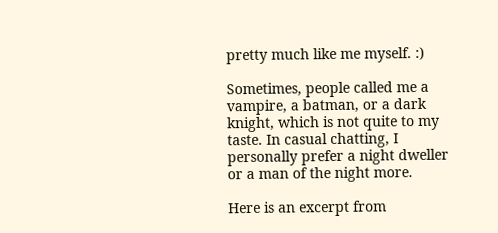pretty much like me myself. :)

Sometimes, people called me a vampire, a batman, or a dark knight, which is not quite to my taste. In casual chatting, I personally prefer a night dweller or a man of the night more.

Here is an excerpt from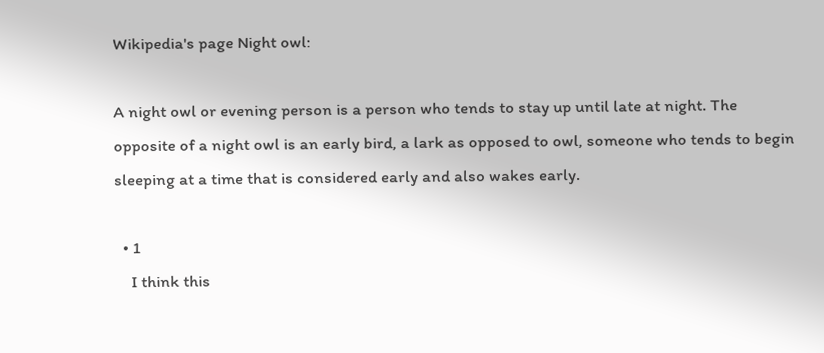Wikipedia's page Night owl:

A night owl or evening person is a person who tends to stay up until late at night. The opposite of a night owl is an early bird, a lark as opposed to owl, someone who tends to begin sleeping at a time that is considered early and also wakes early.

  • 1
    I think this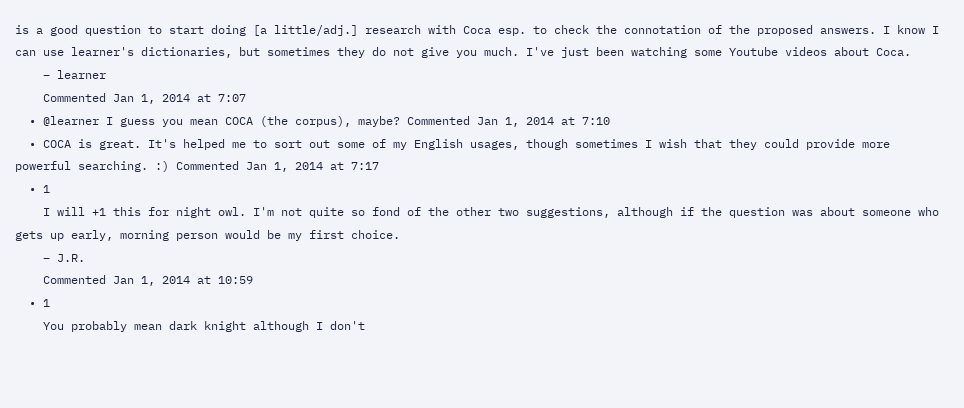is a good question to start doing [a little/adj.] research with Coca esp. to check the connotation of the proposed answers. I know I can use learner's dictionaries, but sometimes they do not give you much. I've just been watching some Youtube videos about Coca.
    – learner
    Commented Jan 1, 2014 at 7:07
  • @learner I guess you mean COCA (the corpus), maybe? Commented Jan 1, 2014 at 7:10
  • COCA is great. It's helped me to sort out some of my English usages, though sometimes I wish that they could provide more powerful searching. :) Commented Jan 1, 2014 at 7:17
  • 1
    I will +1 this for night owl. I'm not quite so fond of the other two suggestions, although if the question was about someone who gets up early, morning person would be my first choice.
    – J.R.
    Commented Jan 1, 2014 at 10:59
  • 1
    You probably mean dark knight although I don't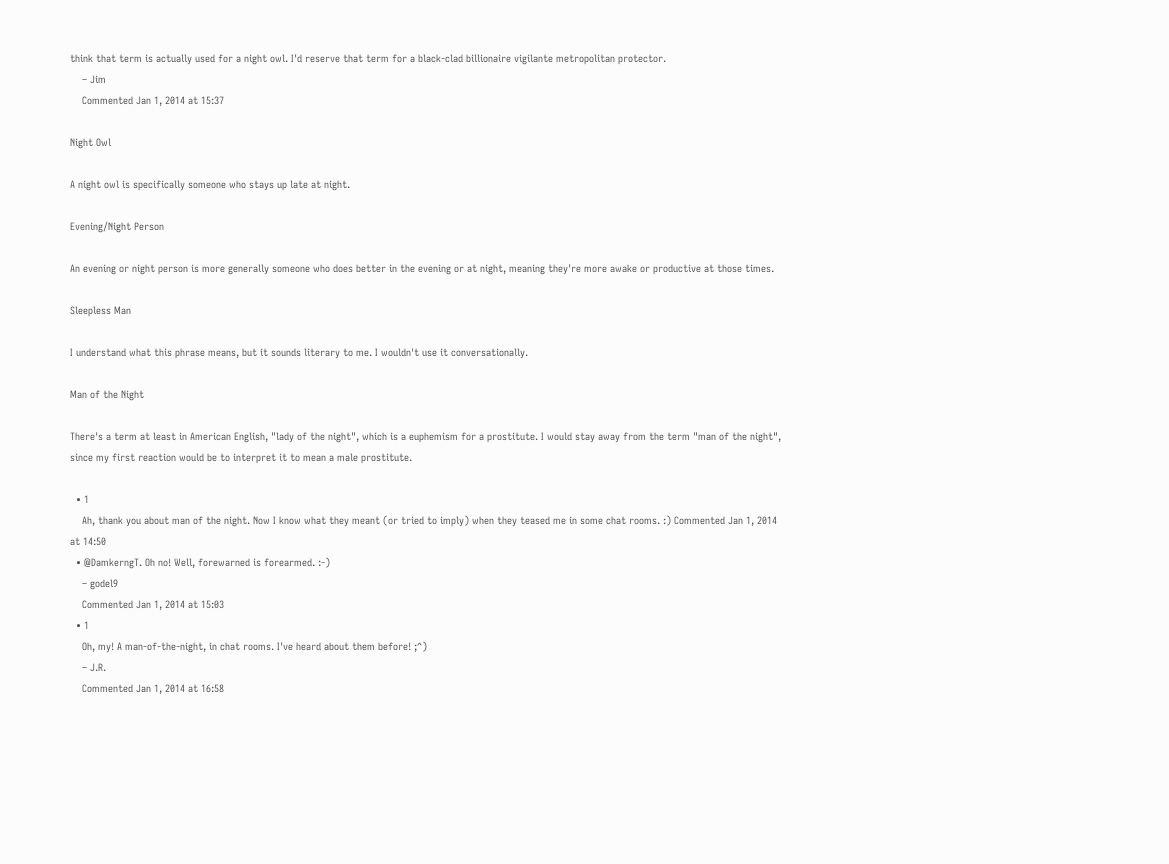think that term is actually used for a night owl. I'd reserve that term for a black-clad billionaire vigilante metropolitan protector.
    – Jim
    Commented Jan 1, 2014 at 15:37

Night Owl

A night owl is specifically someone who stays up late at night.

Evening/Night Person

An evening or night person is more generally someone who does better in the evening or at night, meaning they're more awake or productive at those times.

Sleepless Man

I understand what this phrase means, but it sounds literary to me. I wouldn't use it conversationally.

Man of the Night

There's a term at least in American English, "lady of the night", which is a euphemism for a prostitute. I would stay away from the term "man of the night", since my first reaction would be to interpret it to mean a male prostitute.

  • 1
    Ah, thank you about man of the night. Now I know what they meant (or tried to imply) when they teased me in some chat rooms. :) Commented Jan 1, 2014 at 14:50
  • @DamkerngT. Oh no! Well, forewarned is forearmed. :-)
    – godel9
    Commented Jan 1, 2014 at 15:03
  • 1
    Oh, my! A man-of-the-night, in chat rooms. I've heard about them before! ;^)
    – J.R.
    Commented Jan 1, 2014 at 16:58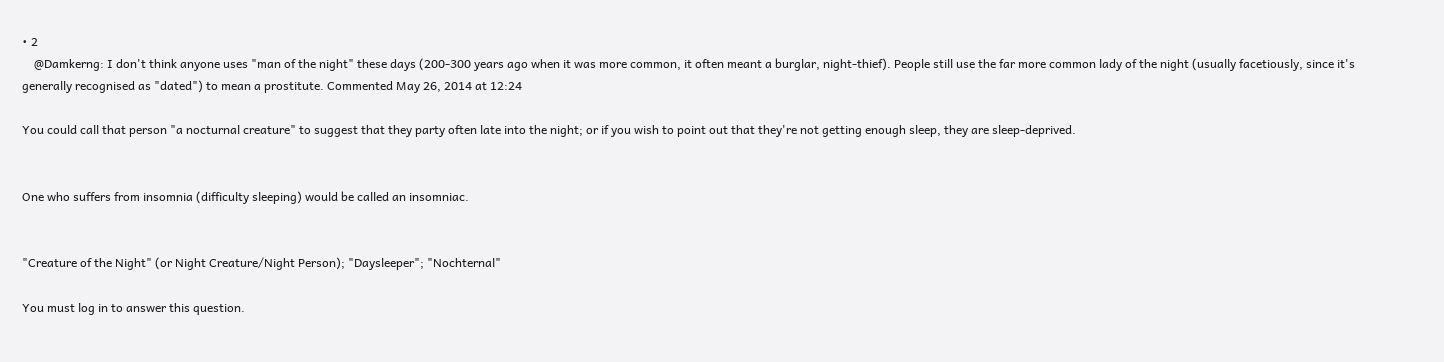• 2
    @Damkerng: I don't think anyone uses "man of the night" these days (200-300 years ago when it was more common, it often meant a burglar, night-thief). People still use the far more common lady of the night (usually facetiously, since it's generally recognised as "dated") to mean a prostitute. Commented May 26, 2014 at 12:24

You could call that person "a nocturnal creature" to suggest that they party often late into the night; or if you wish to point out that they're not getting enough sleep, they are sleep-deprived.


One who suffers from insomnia (difficulty sleeping) would be called an insomniac.


"Creature of the Night" (or Night Creature/Night Person); "Daysleeper"; "Nochternal"

You must log in to answer this question.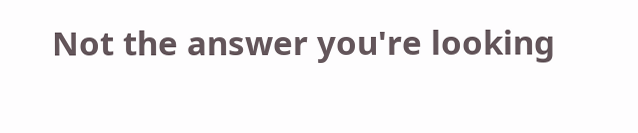Not the answer you're looking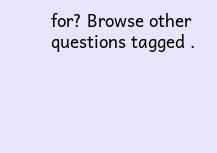for? Browse other questions tagged .